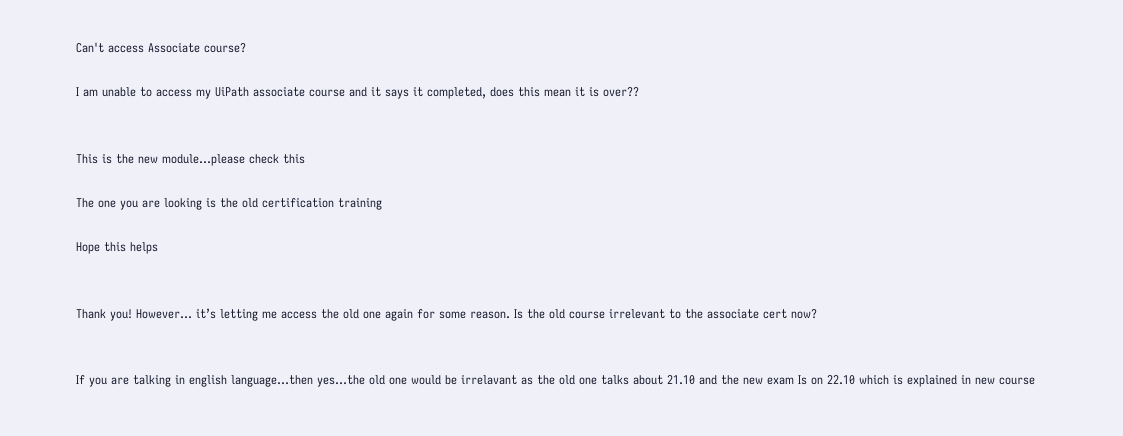Can't access Associate course?

I am unable to access my UiPath associate course and it says it completed, does this mean it is over??


This is the new module…please check this

The one you are looking is the old certification training

Hope this helps


Thank you! However… it’s letting me access the old one again for some reason. Is the old course irrelevant to the associate cert now?


If you are talking in english language…then yes…the old one would be irrelavant as the old one talks about 21.10 and the new exam Is on 22.10 which is explained in new course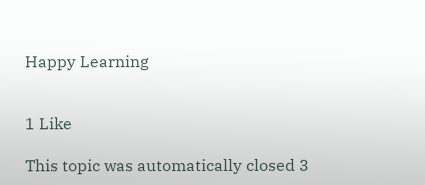Happy Learning


1 Like

This topic was automatically closed 3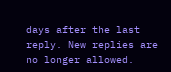days after the last reply. New replies are no longer allowed.